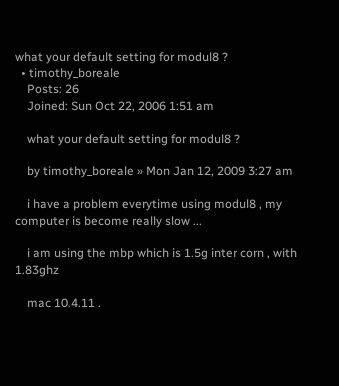what your default setting for modul8 ?
  • timothy_boreale
    Posts: 26
    Joined: Sun Oct 22, 2006 1:51 am

    what your default setting for modul8 ?

    by timothy_boreale » Mon Jan 12, 2009 3:27 am

    i have a problem everytime using modul8 , my computer is become really slow ...

    i am using the mbp which is 1.5g inter corn , with 1.83ghz

    mac 10.4.11 .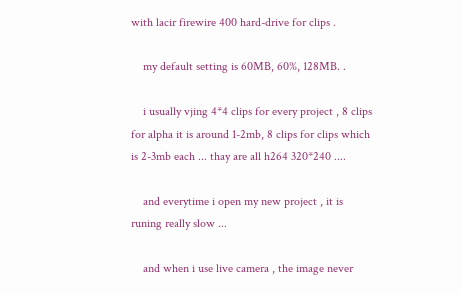with lacir firewire 400 hard-drive for clips .

    my default setting is 60MB, 60%, 128MB. .

    i usually vjing 4*4 clips for every project , 8 clips for alpha it is around 1-2mb, 8 clips for clips which is 2-3mb each ... thay are all h264 320*240 ....

    and everytime i open my new project , it is runing really slow ...

    and when i use live camera , the image never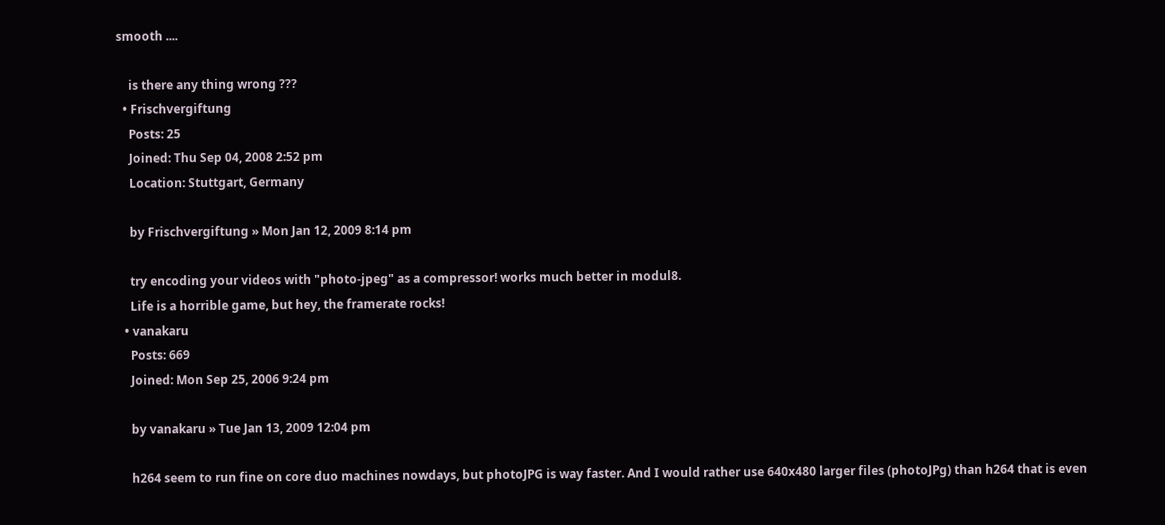smooth ....

    is there any thing wrong ???
  • Frischvergiftung
    Posts: 25
    Joined: Thu Sep 04, 2008 2:52 pm
    Location: Stuttgart, Germany

    by Frischvergiftung » Mon Jan 12, 2009 8:14 pm

    try encoding your videos with "photo-jpeg" as a compressor! works much better in modul8.
    Life is a horrible game, but hey, the framerate rocks!
  • vanakaru
    Posts: 669
    Joined: Mon Sep 25, 2006 9:24 pm

    by vanakaru » Tue Jan 13, 2009 12:04 pm

    h264 seem to run fine on core duo machines nowdays, but photoJPG is way faster. And I would rather use 640x480 larger files (photoJPg) than h264 that is even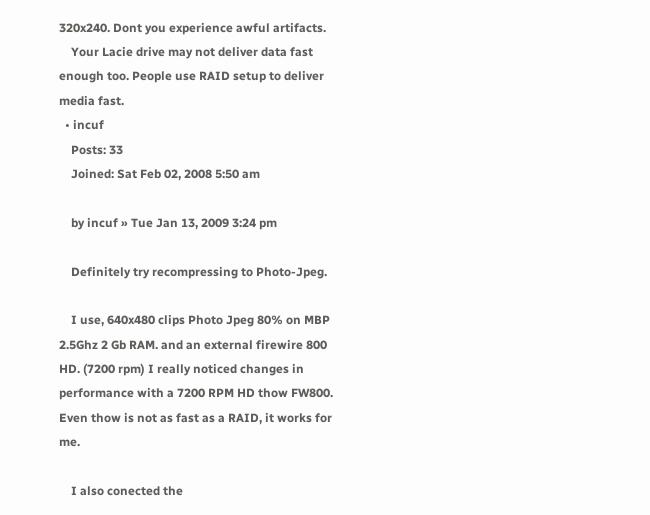320x240. Dont you experience awful artifacts.
    Your Lacie drive may not deliver data fast enough too. People use RAID setup to deliver media fast.
  • incuf
    Posts: 33
    Joined: Sat Feb 02, 2008 5:50 am

    by incuf » Tue Jan 13, 2009 3:24 pm

    Definitely try recompressing to Photo-Jpeg.

    I use, 640x480 clips Photo Jpeg 80% on MBP 2.5Ghz 2 Gb RAM. and an external firewire 800 HD. (7200 rpm) I really noticed changes in performance with a 7200 RPM HD thow FW800. Even thow is not as fast as a RAID, it works for me.

    I also conected the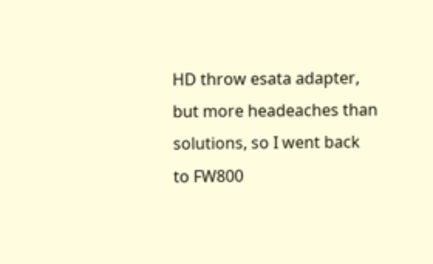HD throw esata adapter, but more headeaches than solutions, so I went back to FW800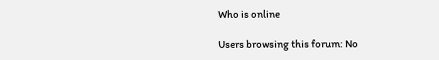Who is online

Users browsing this forum: No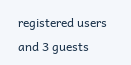registered users and 3 guests